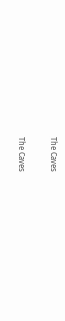The Caves

The Caves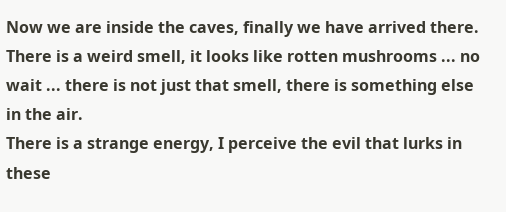Now we are inside the caves, finally we have arrived there.
There is a weird smell, it looks like rotten mushrooms ... no wait ... there is not just that smell, there is something else in the air.
There is a strange energy, I perceive the evil that lurks in these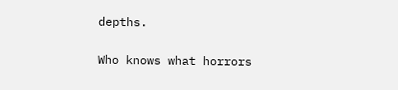depths.

Who knows what horrors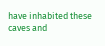have inhabited these caves and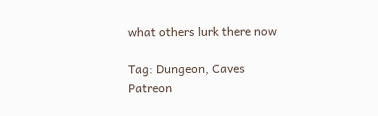what others lurk there now

Tag: Dungeon, Caves
Patreon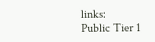links:
Public Tier 1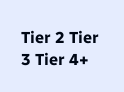Tier 2 Tier 3 Tier 4+